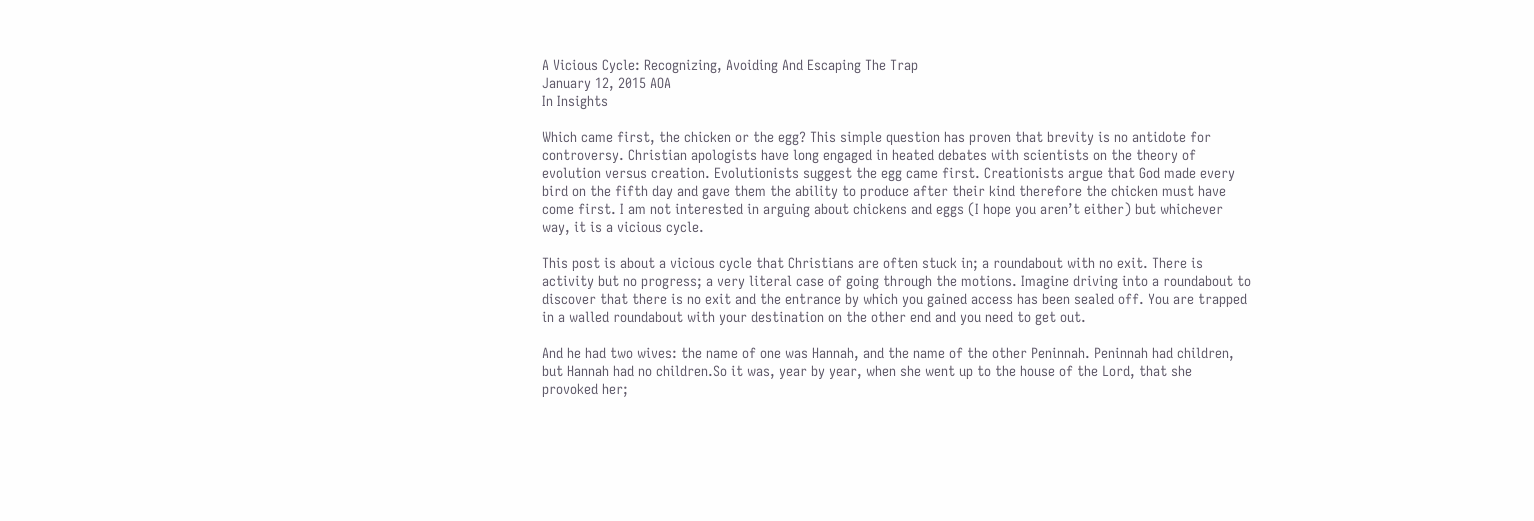A Vicious Cycle: Recognizing, Avoiding And Escaping The Trap
January 12, 2015 AOA
In Insights

Which came first, the chicken or the egg? This simple question has proven that brevity is no antidote for controversy. Christian apologists have long engaged in heated debates with scientists on the theory of evolution versus creation. Evolutionists suggest the egg came first. Creationists argue that God made every bird on the fifth day and gave them the ability to produce after their kind therefore the chicken must have come first. I am not interested in arguing about chickens and eggs (I hope you aren’t either) but whichever way, it is a vicious cycle.

This post is about a vicious cycle that Christians are often stuck in; a roundabout with no exit. There is activity but no progress; a very literal case of going through the motions. Imagine driving into a roundabout to discover that there is no exit and the entrance by which you gained access has been sealed off. You are trapped in a walled roundabout with your destination on the other end and you need to get out.

And he had two wives: the name of one was Hannah, and the name of the other Peninnah. Peninnah had children, but Hannah had no children.So it was, year by year, when she went up to the house of the Lord, that she provoked her;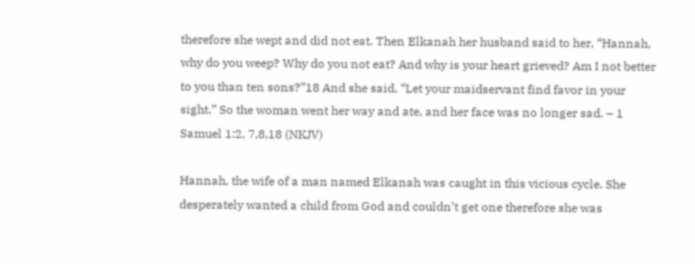therefore she wept and did not eat. Then Elkanah her husband said to her, “Hannah, why do you weep? Why do you not eat? And why is your heart grieved? Am I not better to you than ten sons?”18 And she said, “Let your maidservant find favor in your sight.” So the woman went her way and ate, and her face was no longer sad. – 1 Samuel 1:2, 7,8,18 (NKJV)

Hannah, the wife of a man named Elkanah was caught in this vicious cycle. She desperately wanted a child from God and couldn’t get one therefore she was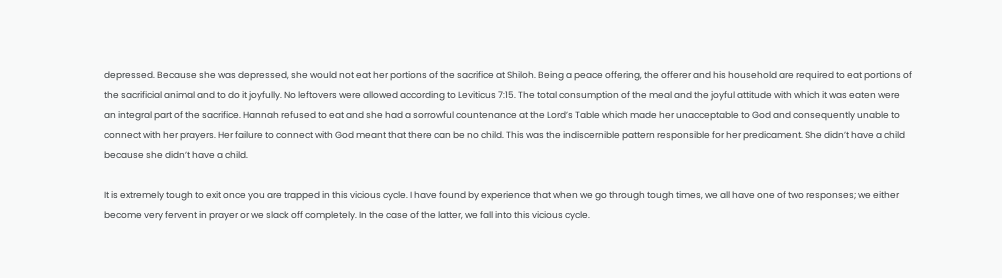depressed. Because she was depressed, she would not eat her portions of the sacrifice at Shiloh. Being a peace offering, the offerer and his household are required to eat portions of the sacrificial animal and to do it joyfully. No leftovers were allowed according to Leviticus 7:15. The total consumption of the meal and the joyful attitude with which it was eaten were an integral part of the sacrifice. Hannah refused to eat and she had a sorrowful countenance at the Lord’s Table which made her unacceptable to God and consequently unable to connect with her prayers. Her failure to connect with God meant that there can be no child. This was the indiscernible pattern responsible for her predicament. She didn’t have a child because she didn’t have a child.

It is extremely tough to exit once you are trapped in this vicious cycle. I have found by experience that when we go through tough times, we all have one of two responses; we either become very fervent in prayer or we slack off completely. In the case of the latter, we fall into this vicious cycle.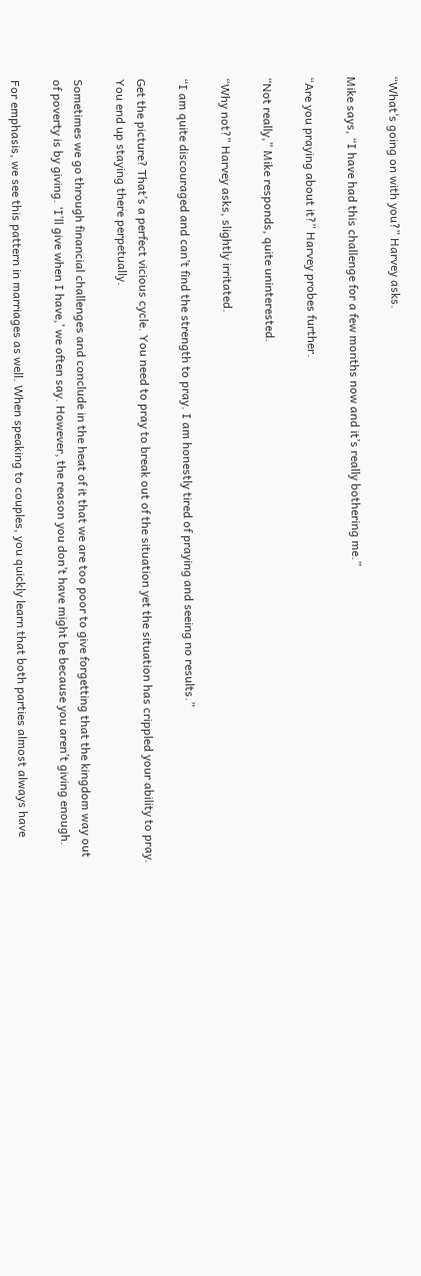“What’s going on with you?” Harvey asks.

Mike says, “I have had this challenge for a few months now and it’s really bothering me.”

“Are you praying about it?” Harvey probes further.

“Not really,” Mike responds, quite uninterested.

“Why not?” Harvey asks, slightly irritated.

“I am quite discouraged and can’t find the strength to pray. I am honestly tired of praying and seeing no results.”

Get the picture? That’s a perfect vicious cycle. You need to pray to break out of the situation yet the situation has crippled your ability to pray. You end up staying there perpetually.

Sometimes we go through financial challenges and conclude in the heat of it that we are too poor to give forgetting that the kingdom way out of poverty is by giving. ‘I’ll give when I have,’ we often say. However, the reason you don’t have might be because you aren’t giving enough.

For emphasis, we see this pattern in marriages as well. When speaking to couples, you quickly learn that both parties almost always have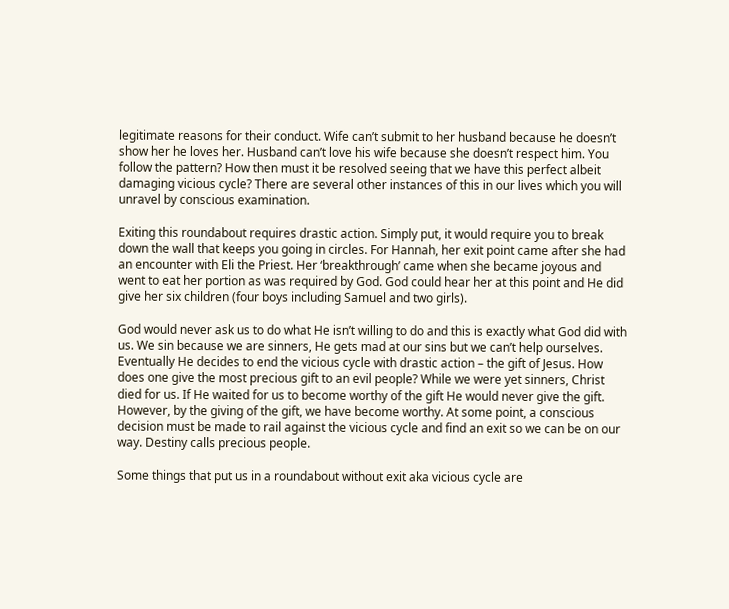legitimate reasons for their conduct. Wife can’t submit to her husband because he doesn’t show her he loves her. Husband can’t love his wife because she doesn’t respect him. You follow the pattern? How then must it be resolved seeing that we have this perfect albeit damaging vicious cycle? There are several other instances of this in our lives which you will unravel by conscious examination.

Exiting this roundabout requires drastic action. Simply put, it would require you to break down the wall that keeps you going in circles. For Hannah, her exit point came after she had an encounter with Eli the Priest. Her ‘breakthrough’ came when she became joyous and went to eat her portion as was required by God. God could hear her at this point and He did give her six children (four boys including Samuel and two girls).

God would never ask us to do what He isn’t willing to do and this is exactly what God did with us. We sin because we are sinners, He gets mad at our sins but we can’t help ourselves. Eventually He decides to end the vicious cycle with drastic action – the gift of Jesus. How does one give the most precious gift to an evil people? While we were yet sinners, Christ died for us. If He waited for us to become worthy of the gift He would never give the gift. However, by the giving of the gift, we have become worthy. At some point, a conscious decision must be made to rail against the vicious cycle and find an exit so we can be on our way. Destiny calls precious people.

Some things that put us in a roundabout without exit aka vicious cycle are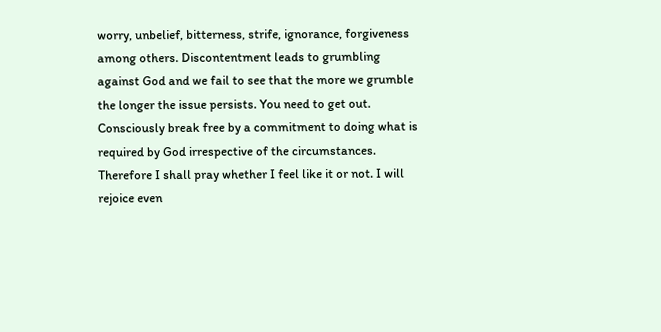worry, unbelief, bitterness, strife, ignorance, forgiveness among others. Discontentment leads to grumbling against God and we fail to see that the more we grumble the longer the issue persists. You need to get out. Consciously break free by a commitment to doing what is required by God irrespective of the circumstances. Therefore I shall pray whether I feel like it or not. I will rejoice even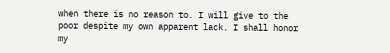when there is no reason to. I will give to the poor despite my own apparent lack. I shall honor my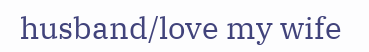husband/love my wife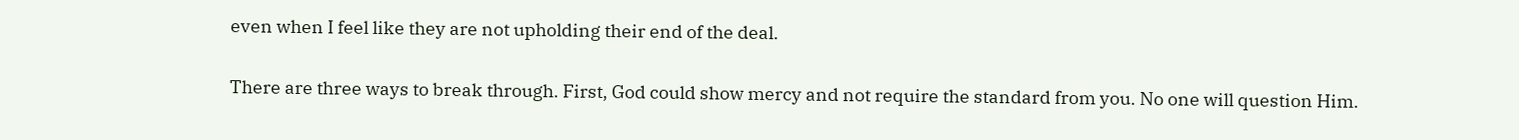even when I feel like they are not upholding their end of the deal.

There are three ways to break through. First, God could show mercy and not require the standard from you. No one will question Him.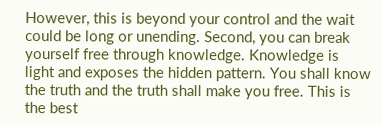However, this is beyond your control and the wait could be long or unending. Second, you can break yourself free through knowledge. Knowledge is light and exposes the hidden pattern. You shall know the truth and the truth shall make you free. This is the best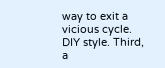way to exit a vicious cycle. DIY style. Third, a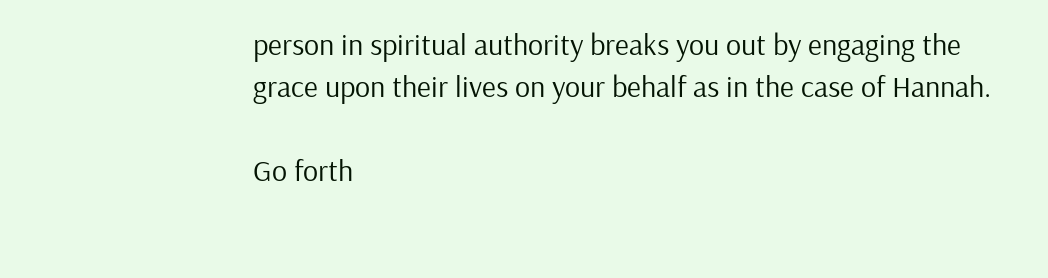person in spiritual authority breaks you out by engaging the grace upon their lives on your behalf as in the case of Hannah.

Go forth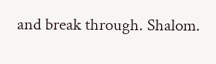and break through. Shalom.